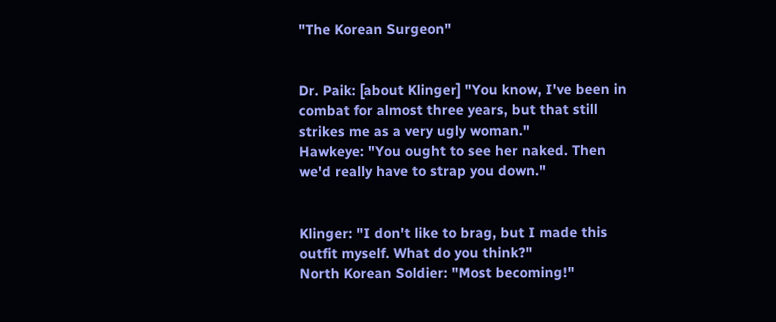"The Korean Surgeon"


Dr. Paik: [about Klinger] "You know, I've been in combat for almost three years, but that still strikes me as a very ugly woman."
Hawkeye: "You ought to see her naked. Then we'd really have to strap you down."


Klinger: "I don't like to brag, but I made this outfit myself. What do you think?"
North Korean Soldier: "Most becoming!"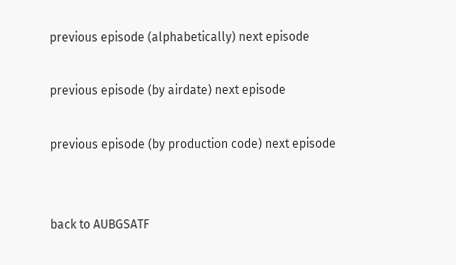previous episode (alphabetically) next episode

previous episode (by airdate) next episode

previous episode (by production code) next episode


back to AUBGSATF